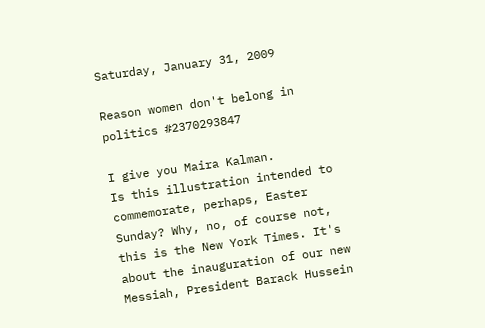Saturday, January 31, 2009

Reason women don't belong in politics #2370293847

I give you Maira Kalman.
Is this illustration intended to commemorate, perhaps, Easter Sunday? Why, no, of course not, this is the New York Times. It's about the inauguration of our new Messiah, President Barack Hussein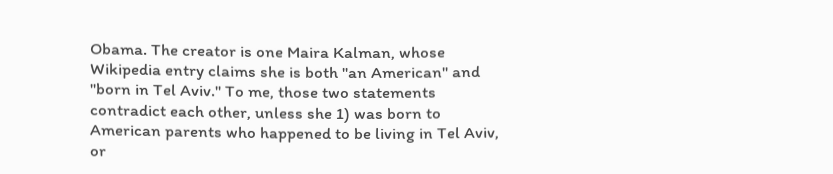Obama. The creator is one Maira Kalman, whose Wikipedia entry claims she is both "an American" and "born in Tel Aviv." To me, those two statements contradict each other, unless she 1) was born to American parents who happened to be living in Tel Aviv, or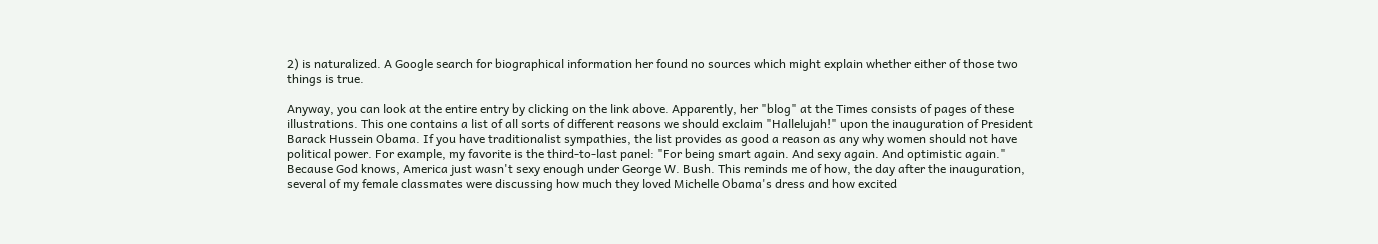2) is naturalized. A Google search for biographical information her found no sources which might explain whether either of those two things is true.

Anyway, you can look at the entire entry by clicking on the link above. Apparently, her "blog" at the Times consists of pages of these illustrations. This one contains a list of all sorts of different reasons we should exclaim "Hallelujah!" upon the inauguration of President Barack Hussein Obama. If you have traditionalist sympathies, the list provides as good a reason as any why women should not have political power. For example, my favorite is the third-to-last panel: "For being smart again. And sexy again. And optimistic again." Because God knows, America just wasn't sexy enough under George W. Bush. This reminds me of how, the day after the inauguration, several of my female classmates were discussing how much they loved Michelle Obama's dress and how excited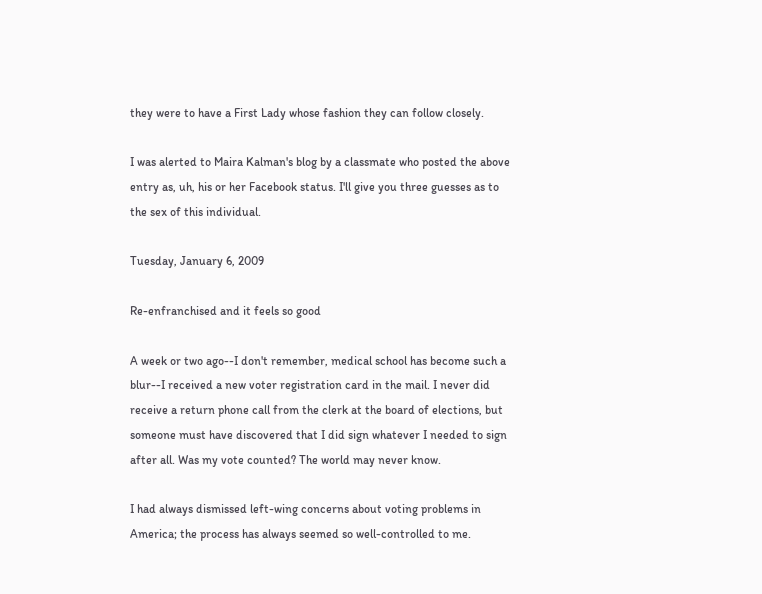they were to have a First Lady whose fashion they can follow closely.

I was alerted to Maira Kalman's blog by a classmate who posted the above entry as, uh, his or her Facebook status. I'll give you three guesses as to the sex of this individual.

Tuesday, January 6, 2009

Re-enfranchised and it feels so good

A week or two ago--I don't remember, medical school has become such a blur--I received a new voter registration card in the mail. I never did receive a return phone call from the clerk at the board of elections, but someone must have discovered that I did sign whatever I needed to sign after all. Was my vote counted? The world may never know.

I had always dismissed left-wing concerns about voting problems in America; the process has always seemed so well-controlled to me.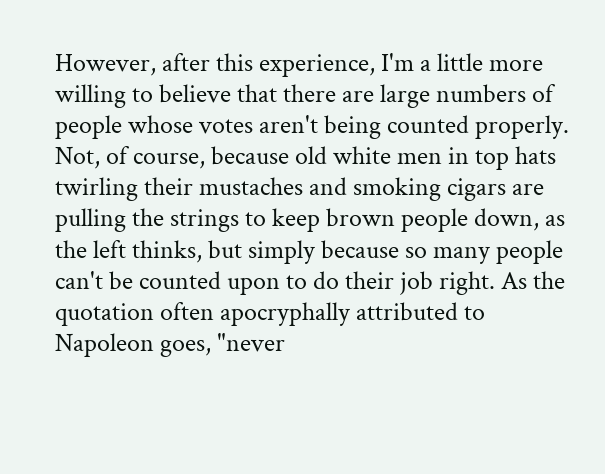However, after this experience, I'm a little more willing to believe that there are large numbers of people whose votes aren't being counted properly. Not, of course, because old white men in top hats twirling their mustaches and smoking cigars are pulling the strings to keep brown people down, as the left thinks, but simply because so many people can't be counted upon to do their job right. As the quotation often apocryphally attributed to Napoleon goes, "never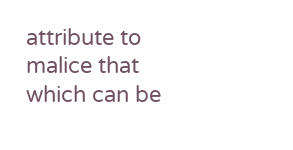attribute to malice that which can be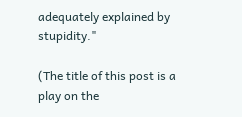adequately explained by stupidity."

(The title of this post is a play on the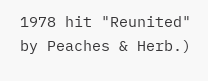1978 hit "Reunited" by Peaches & Herb.)